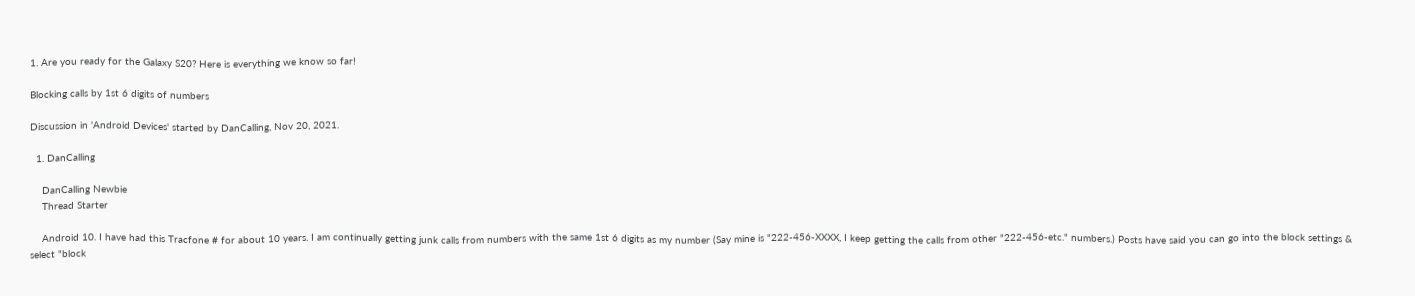1. Are you ready for the Galaxy S20? Here is everything we know so far!

Blocking calls by 1st 6 digits of numbers

Discussion in 'Android Devices' started by DanCalling, Nov 20, 2021.

  1. DanCalling

    DanCalling Newbie
    Thread Starter

    Android 10. I have had this Tracfone # for about 10 years. I am continually getting junk calls from numbers with the same 1st 6 digits as my number (Say mine is "222-456-XXXX, I keep getting the calls from other "222-456-etc." numbers.) Posts have said you can go into the block settings & select "block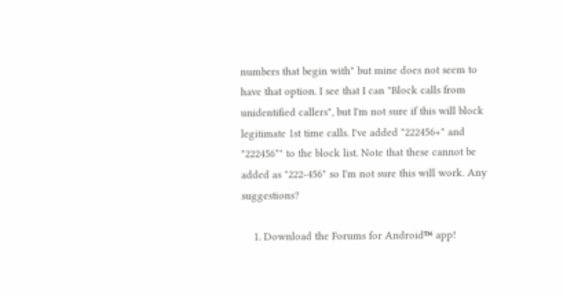numbers that begin with" but mine does not seem to have that option. I see that I can "Block calls from unidentified callers", but I'm not sure if this will block legitimate 1st time calls. I've added "222456+" and "222456*" to the block list. Note that these cannot be added as "222-456" so I'm not sure this will work. Any suggestions?

    1. Download the Forums for Android™ app!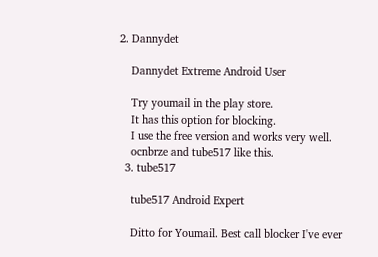2. Dannydet

    Dannydet Extreme Android User

    Try youmail in the play store.
    It has this option for blocking.
    I use the free version and works very well.
    ocnbrze and tube517 like this.
  3. tube517

    tube517 Android Expert

    Ditto for Youmail. Best call blocker I've ever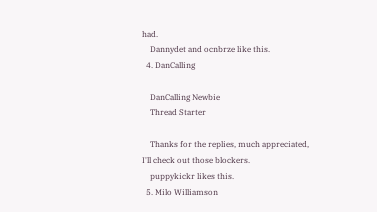had.
    Dannydet and ocnbrze like this.
  4. DanCalling

    DanCalling Newbie
    Thread Starter

    Thanks for the replies, much appreciated, I'll check out those blockers.
    puppykickr likes this.
  5. Milo Williamson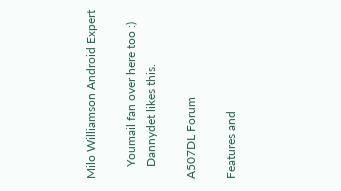Milo Williamson Android Expert

    Youmail fan over here too :)
    Dannydet likes this.

A507DL Forum

Features and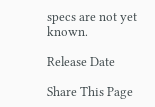specs are not yet known.

Release Date

Share This Page